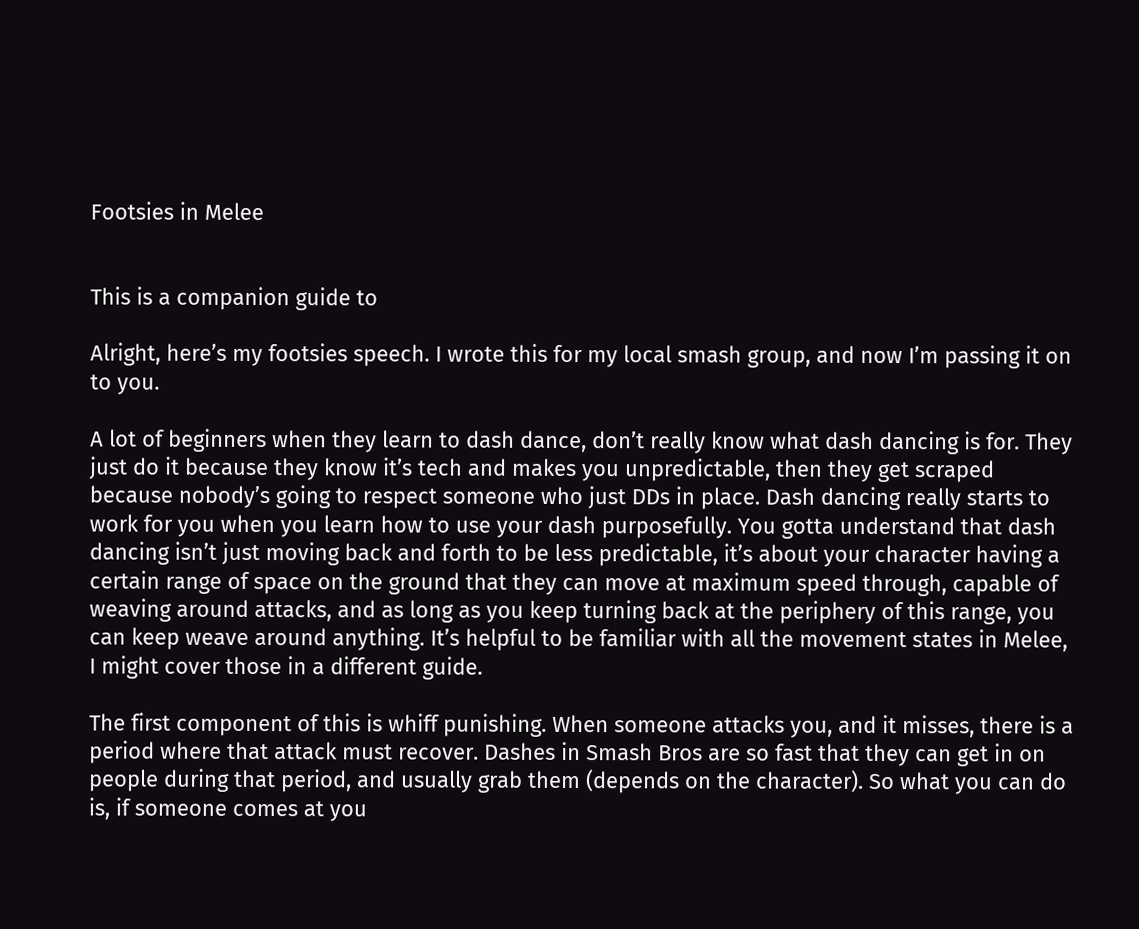Footsies in Melee


This is a companion guide to

Alright, here’s my footsies speech. I wrote this for my local smash group, and now I’m passing it on to you.

A lot of beginners when they learn to dash dance, don’t really know what dash dancing is for. They just do it because they know it’s tech and makes you unpredictable, then they get scraped because nobody’s going to respect someone who just DDs in place. Dash dancing really starts to work for you when you learn how to use your dash purposefully. You gotta understand that dash dancing isn’t just moving back and forth to be less predictable, it’s about your character having a certain range of space on the ground that they can move at maximum speed through, capable of weaving around attacks, and as long as you keep turning back at the periphery of this range, you can keep weave around anything. It’s helpful to be familiar with all the movement states in Melee, I might cover those in a different guide.

The first component of this is whiff punishing. When someone attacks you, and it misses, there is a period where that attack must recover. Dashes in Smash Bros are so fast that they can get in on people during that period, and usually grab them (depends on the character). So what you can do is, if someone comes at you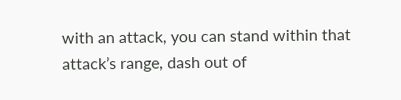with an attack, you can stand within that attack’s range, dash out of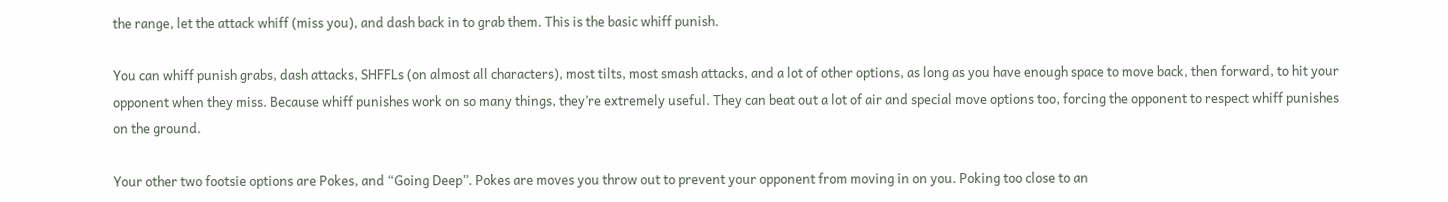the range, let the attack whiff (miss you), and dash back in to grab them. This is the basic whiff punish.

You can whiff punish grabs, dash attacks, SHFFLs (on almost all characters), most tilts, most smash attacks, and a lot of other options, as long as you have enough space to move back, then forward, to hit your opponent when they miss. Because whiff punishes work on so many things, they’re extremely useful. They can beat out a lot of air and special move options too, forcing the opponent to respect whiff punishes on the ground.

Your other two footsie options are Pokes, and “Going Deep”. Pokes are moves you throw out to prevent your opponent from moving in on you. Poking too close to an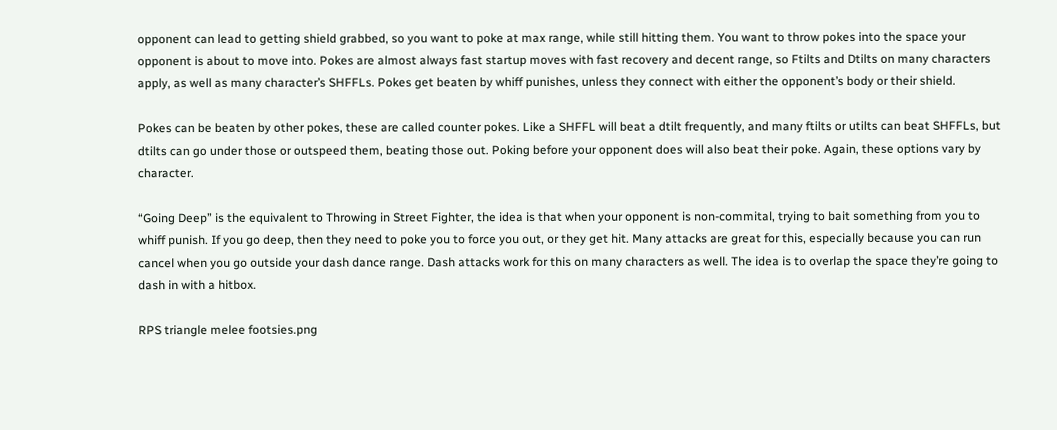opponent can lead to getting shield grabbed, so you want to poke at max range, while still hitting them. You want to throw pokes into the space your opponent is about to move into. Pokes are almost always fast startup moves with fast recovery and decent range, so Ftilts and Dtilts on many characters apply, as well as many character’s SHFFLs. Pokes get beaten by whiff punishes, unless they connect with either the opponent’s body or their shield.

Pokes can be beaten by other pokes, these are called counter pokes. Like a SHFFL will beat a dtilt frequently, and many ftilts or utilts can beat SHFFLs, but dtilts can go under those or outspeed them, beating those out. Poking before your opponent does will also beat their poke. Again, these options vary by character.

“Going Deep” is the equivalent to Throwing in Street Fighter, the idea is that when your opponent is non-commital, trying to bait something from you to whiff punish. If you go deep, then they need to poke you to force you out, or they get hit. Many attacks are great for this, especially because you can run cancel when you go outside your dash dance range. Dash attacks work for this on many characters as well. The idea is to overlap the space they’re going to dash in with a hitbox.

RPS triangle melee footsies.png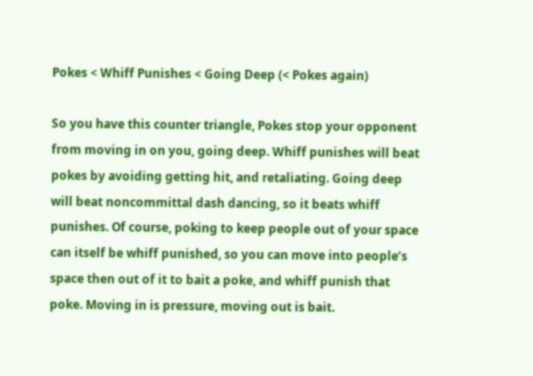Pokes < Whiff Punishes < Going Deep (< Pokes again)

So you have this counter triangle, Pokes stop your opponent from moving in on you, going deep. Whiff punishes will beat pokes by avoiding getting hit, and retaliating. Going deep will beat noncommittal dash dancing, so it beats whiff punishes. Of course, poking to keep people out of your space can itself be whiff punished, so you can move into people’s space then out of it to bait a poke, and whiff punish that poke. Moving in is pressure, moving out is bait.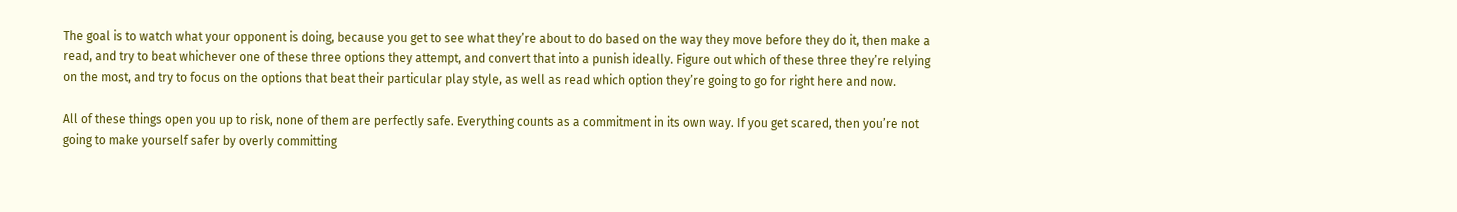The goal is to watch what your opponent is doing, because you get to see what they’re about to do based on the way they move before they do it, then make a read, and try to beat whichever one of these three options they attempt, and convert that into a punish ideally. Figure out which of these three they’re relying on the most, and try to focus on the options that beat their particular play style, as well as read which option they’re going to go for right here and now.

All of these things open you up to risk, none of them are perfectly safe. Everything counts as a commitment in its own way. If you get scared, then you’re not going to make yourself safer by overly committing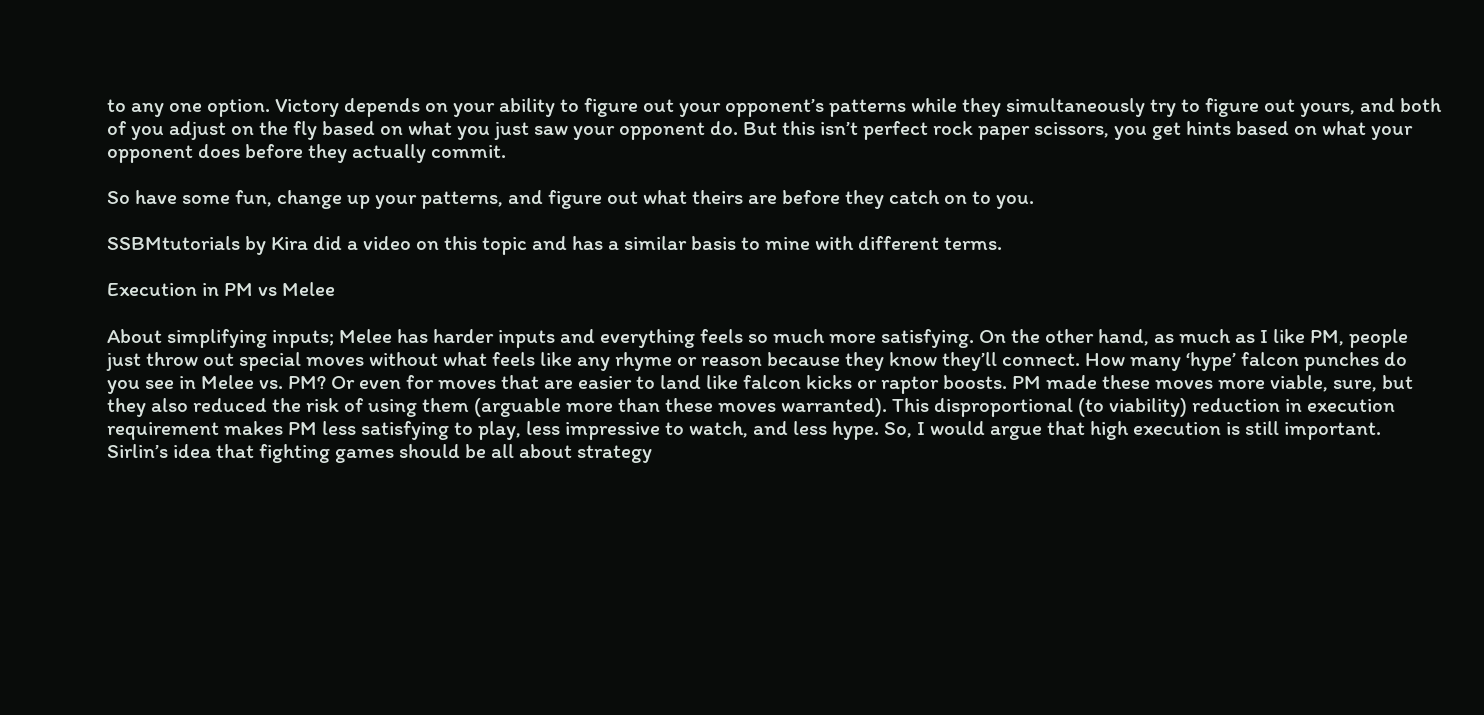to any one option. Victory depends on your ability to figure out your opponent’s patterns while they simultaneously try to figure out yours, and both of you adjust on the fly based on what you just saw your opponent do. But this isn’t perfect rock paper scissors, you get hints based on what your opponent does before they actually commit.

So have some fun, change up your patterns, and figure out what theirs are before they catch on to you.

SSBMtutorials by Kira did a video on this topic and has a similar basis to mine with different terms.

Execution in PM vs Melee

About simplifying inputs; Melee has harder inputs and everything feels so much more satisfying. On the other hand, as much as I like PM, people just throw out special moves without what feels like any rhyme or reason because they know they’ll connect. How many ‘hype’ falcon punches do you see in Melee vs. PM? Or even for moves that are easier to land like falcon kicks or raptor boosts. PM made these moves more viable, sure, but they also reduced the risk of using them (arguable more than these moves warranted). This disproportional (to viability) reduction in execution requirement makes PM less satisfying to play, less impressive to watch, and less hype. So, I would argue that high execution is still important. Sirlin’s idea that fighting games should be all about strategy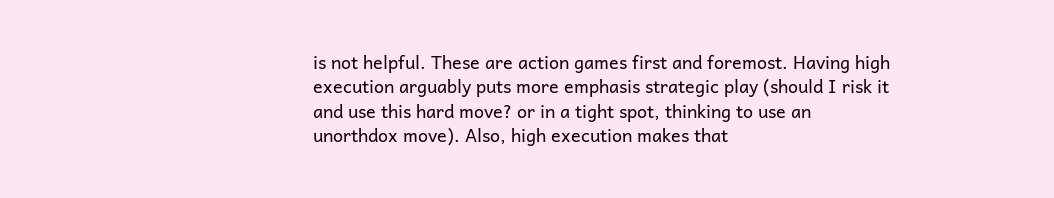is not helpful. These are action games first and foremost. Having high execution arguably puts more emphasis strategic play (should I risk it and use this hard move? or in a tight spot, thinking to use an unorthdox move). Also, high execution makes that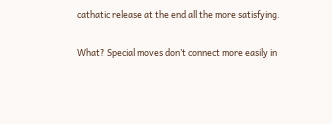cathatic release at the end all the more satisfying.

What? Special moves don’t connect more easily in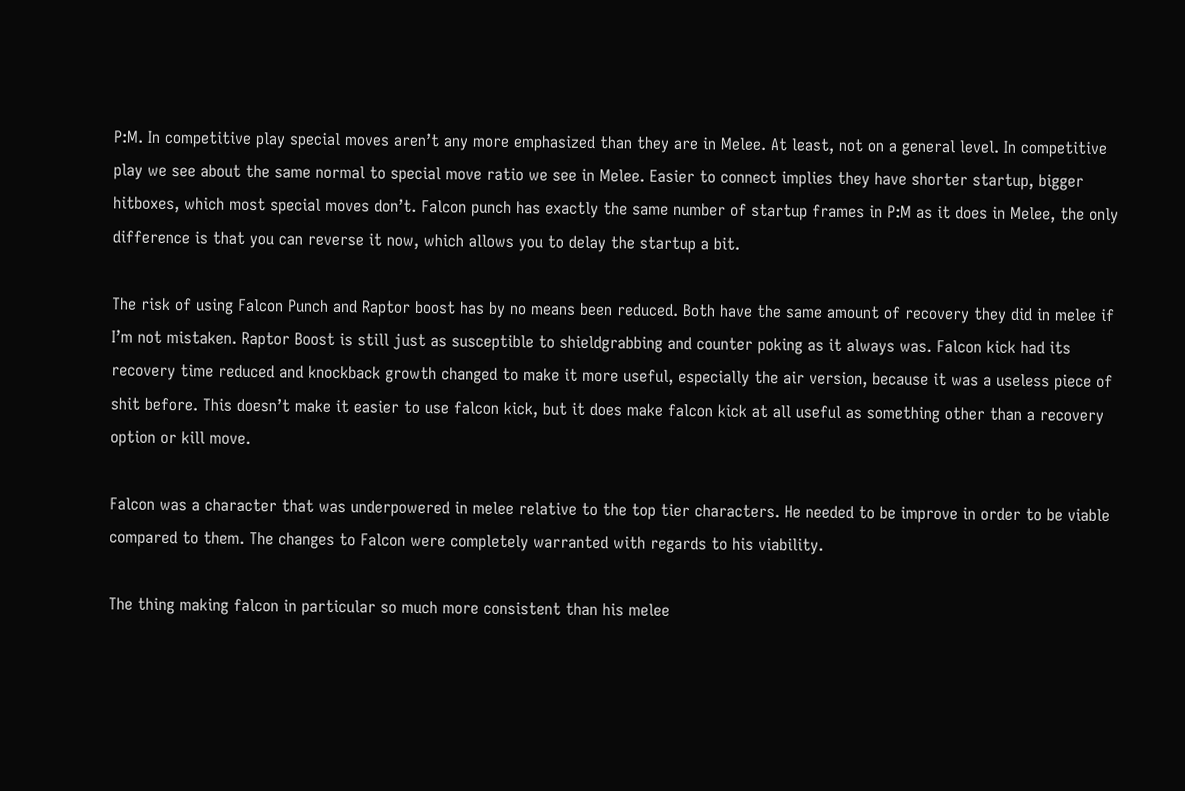P:M. In competitive play special moves aren’t any more emphasized than they are in Melee. At least, not on a general level. In competitive play we see about the same normal to special move ratio we see in Melee. Easier to connect implies they have shorter startup, bigger hitboxes, which most special moves don’t. Falcon punch has exactly the same number of startup frames in P:M as it does in Melee, the only difference is that you can reverse it now, which allows you to delay the startup a bit.

The risk of using Falcon Punch and Raptor boost has by no means been reduced. Both have the same amount of recovery they did in melee if I’m not mistaken. Raptor Boost is still just as susceptible to shieldgrabbing and counter poking as it always was. Falcon kick had its recovery time reduced and knockback growth changed to make it more useful, especially the air version, because it was a useless piece of shit before. This doesn’t make it easier to use falcon kick, but it does make falcon kick at all useful as something other than a recovery option or kill move.

Falcon was a character that was underpowered in melee relative to the top tier characters. He needed to be improve in order to be viable compared to them. The changes to Falcon were completely warranted with regards to his viability.

The thing making falcon in particular so much more consistent than his melee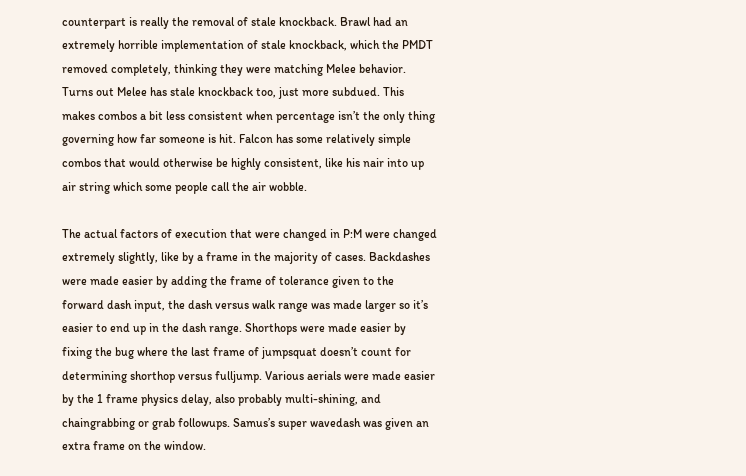counterpart is really the removal of stale knockback. Brawl had an extremely horrible implementation of stale knockback, which the PMDT removed completely, thinking they were matching Melee behavior. Turns out Melee has stale knockback too, just more subdued. This makes combos a bit less consistent when percentage isn’t the only thing governing how far someone is hit. Falcon has some relatively simple combos that would otherwise be highly consistent, like his nair into up air string which some people call the air wobble.

The actual factors of execution that were changed in P:M were changed extremely slightly, like by a frame in the majority of cases. Backdashes were made easier by adding the frame of tolerance given to the forward dash input, the dash versus walk range was made larger so it’s easier to end up in the dash range. Shorthops were made easier by fixing the bug where the last frame of jumpsquat doesn’t count for determining shorthop versus fulljump. Various aerials were made easier by the 1 frame physics delay, also probably multi-shining, and chaingrabbing or grab followups. Samus’s super wavedash was given an extra frame on the window.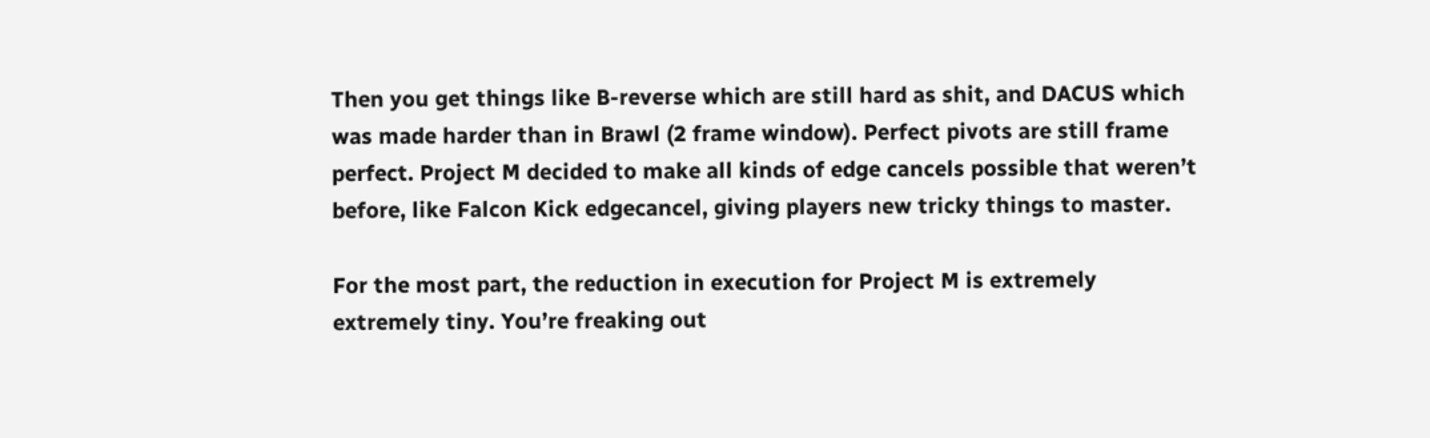Then you get things like B-reverse which are still hard as shit, and DACUS which was made harder than in Brawl (2 frame window). Perfect pivots are still frame perfect. Project M decided to make all kinds of edge cancels possible that weren’t before, like Falcon Kick edgecancel, giving players new tricky things to master.

For the most part, the reduction in execution for Project M is extremely extremely tiny. You’re freaking out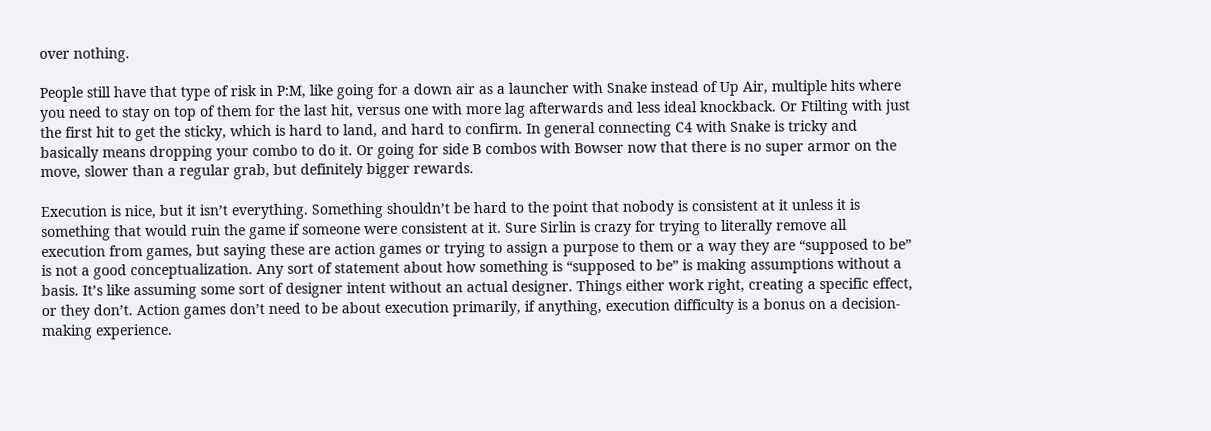over nothing.

People still have that type of risk in P:M, like going for a down air as a launcher with Snake instead of Up Air, multiple hits where you need to stay on top of them for the last hit, versus one with more lag afterwards and less ideal knockback. Or Ftilting with just the first hit to get the sticky, which is hard to land, and hard to confirm. In general connecting C4 with Snake is tricky and basically means dropping your combo to do it. Or going for side B combos with Bowser now that there is no super armor on the move, slower than a regular grab, but definitely bigger rewards.

Execution is nice, but it isn’t everything. Something shouldn’t be hard to the point that nobody is consistent at it unless it is something that would ruin the game if someone were consistent at it. Sure Sirlin is crazy for trying to literally remove all execution from games, but saying these are action games or trying to assign a purpose to them or a way they are “supposed to be” is not a good conceptualization. Any sort of statement about how something is “supposed to be” is making assumptions without a basis. It’s like assuming some sort of designer intent without an actual designer. Things either work right, creating a specific effect, or they don’t. Action games don’t need to be about execution primarily, if anything, execution difficulty is a bonus on a decision-making experience.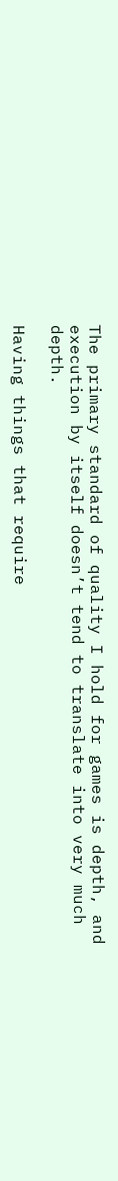The primary standard of quality I hold for games is depth, and execution by itself doesn’t tend to translate into very much depth.

Having things that require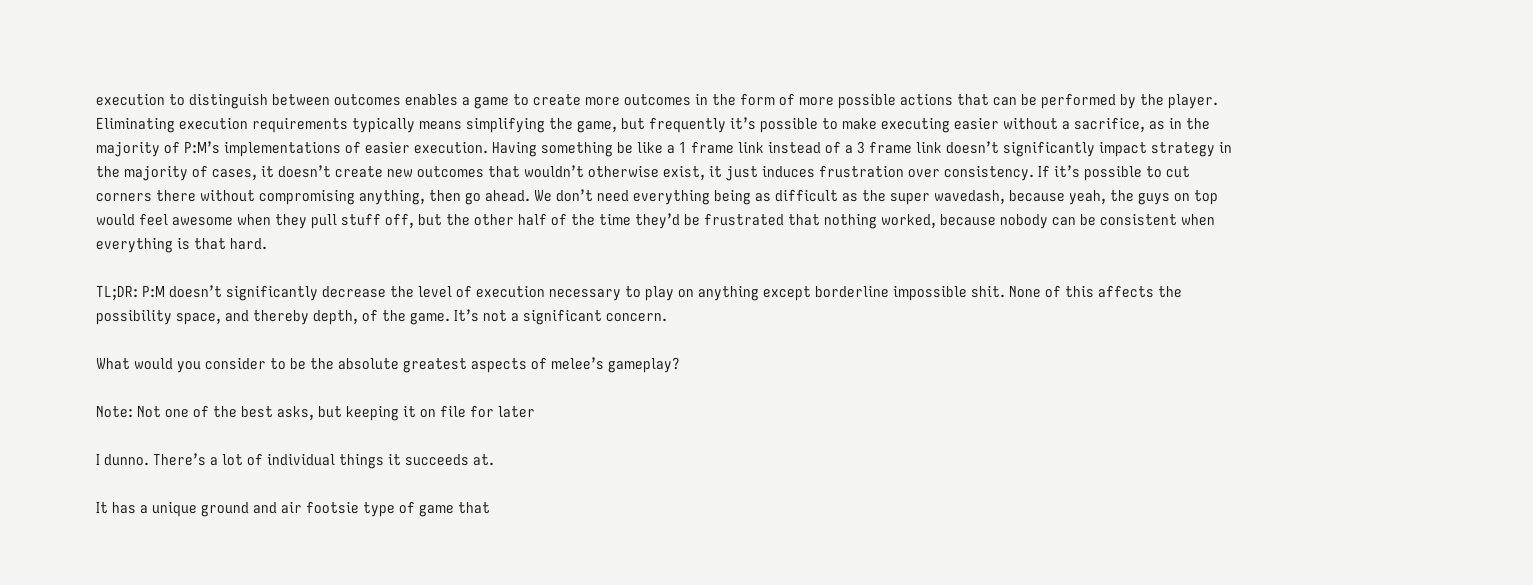execution to distinguish between outcomes enables a game to create more outcomes in the form of more possible actions that can be performed by the player. Eliminating execution requirements typically means simplifying the game, but frequently it’s possible to make executing easier without a sacrifice, as in the majority of P:M’s implementations of easier execution. Having something be like a 1 frame link instead of a 3 frame link doesn’t significantly impact strategy in the majority of cases, it doesn’t create new outcomes that wouldn’t otherwise exist, it just induces frustration over consistency. If it’s possible to cut corners there without compromising anything, then go ahead. We don’t need everything being as difficult as the super wavedash, because yeah, the guys on top would feel awesome when they pull stuff off, but the other half of the time they’d be frustrated that nothing worked, because nobody can be consistent when everything is that hard.

TL;DR: P:M doesn’t significantly decrease the level of execution necessary to play on anything except borderline impossible shit. None of this affects the possibility space, and thereby depth, of the game. It’s not a significant concern.

What would you consider to be the absolute greatest aspects of melee’s gameplay?

Note: Not one of the best asks, but keeping it on file for later

I dunno. There’s a lot of individual things it succeeds at.

It has a unique ground and air footsie type of game that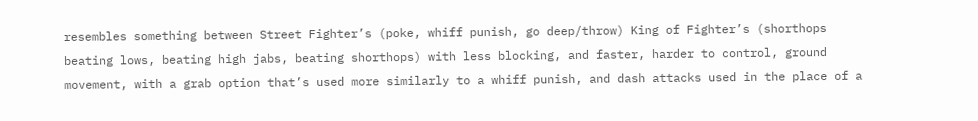resembles something between Street Fighter’s (poke, whiff punish, go deep/throw) King of Fighter’s (shorthops beating lows, beating high jabs, beating shorthops) with less blocking, and faster, harder to control, ground movement, with a grab option that’s used more similarly to a whiff punish, and dash attacks used in the place of a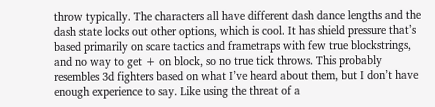throw typically. The characters all have different dash dance lengths and the dash state locks out other options, which is cool. It has shield pressure that’s based primarily on scare tactics and frametraps with few true blockstrings, and no way to get + on block, so no true tick throws. This probably resembles 3d fighters based on what I’ve heard about them, but I don’t have enough experience to say. Like using the threat of a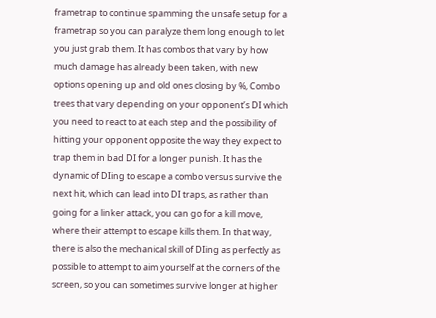frametrap to continue spamming the unsafe setup for a frametrap so you can paralyze them long enough to let you just grab them. It has combos that vary by how much damage has already been taken, with new options opening up and old ones closing by %, Combo trees that vary depending on your opponent’s DI which you need to react to at each step and the possibility of hitting your opponent opposite the way they expect to trap them in bad DI for a longer punish. It has the dynamic of DIing to escape a combo versus survive the next hit, which can lead into DI traps, as rather than going for a linker attack, you can go for a kill move, where their attempt to escape kills them. In that way, there is also the mechanical skill of DIing as perfectly as possible to attempt to aim yourself at the corners of the screen, so you can sometimes survive longer at higher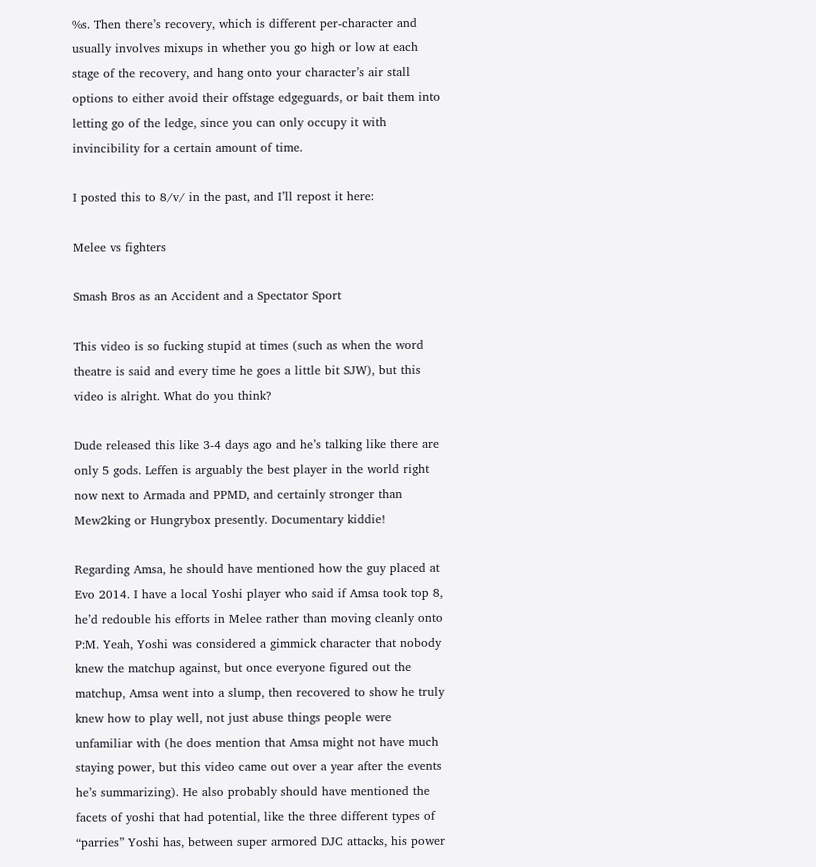%s. Then there’s recovery, which is different per-character and usually involves mixups in whether you go high or low at each stage of the recovery, and hang onto your character’s air stall options to either avoid their offstage edgeguards, or bait them into letting go of the ledge, since you can only occupy it with invincibility for a certain amount of time.

I posted this to 8/v/ in the past, and I’ll repost it here:

Melee vs fighters

Smash Bros as an Accident and a Spectator Sport

This video is so fucking stupid at times (such as when the word theatre is said and every time he goes a little bit SJW), but this video is alright. What do you think?

Dude released this like 3-4 days ago and he’s talking like there are only 5 gods. Leffen is arguably the best player in the world right now next to Armada and PPMD, and certainly stronger than Mew2king or Hungrybox presently. Documentary kiddie!

Regarding Amsa, he should have mentioned how the guy placed at Evo 2014. I have a local Yoshi player who said if Amsa took top 8, he’d redouble his efforts in Melee rather than moving cleanly onto P:M. Yeah, Yoshi was considered a gimmick character that nobody knew the matchup against, but once everyone figured out the matchup, Amsa went into a slump, then recovered to show he truly knew how to play well, not just abuse things people were unfamiliar with (he does mention that Amsa might not have much staying power, but this video came out over a year after the events he’s summarizing). He also probably should have mentioned the facets of yoshi that had potential, like the three different types of “parries” Yoshi has, between super armored DJC attacks, his power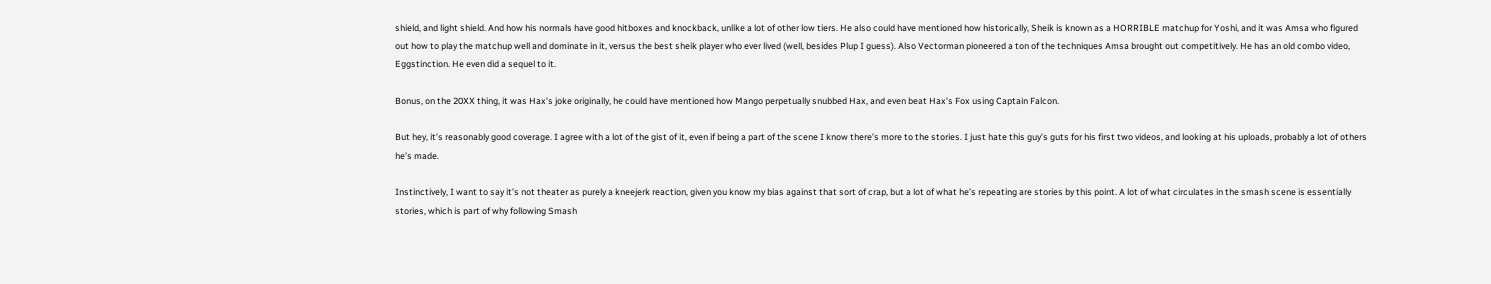shield, and light shield. And how his normals have good hitboxes and knockback, unlike a lot of other low tiers. He also could have mentioned how historically, Sheik is known as a HORRIBLE matchup for Yoshi, and it was Amsa who figured out how to play the matchup well and dominate in it, versus the best sheik player who ever lived (well, besides Plup I guess). Also Vectorman pioneered a ton of the techniques Amsa brought out competitively. He has an old combo video, Eggstinction. He even did a sequel to it.

Bonus, on the 20XX thing, it was Hax’s joke originally, he could have mentioned how Mango perpetually snubbed Hax, and even beat Hax’s Fox using Captain Falcon.

But hey, it’s reasonably good coverage. I agree with a lot of the gist of it, even if being a part of the scene I know there’s more to the stories. I just hate this guy’s guts for his first two videos, and looking at his uploads, probably a lot of others he’s made.

Instinctively, I want to say it’s not theater as purely a kneejerk reaction, given you know my bias against that sort of crap, but a lot of what he’s repeating are stories by this point. A lot of what circulates in the smash scene is essentially stories, which is part of why following Smash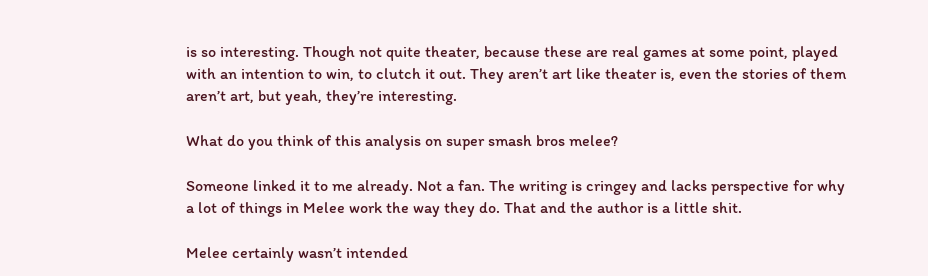is so interesting. Though not quite theater, because these are real games at some point, played with an intention to win, to clutch it out. They aren’t art like theater is, even the stories of them aren’t art, but yeah, they’re interesting.

What do you think of this analysis on super smash bros melee?

Someone linked it to me already. Not a fan. The writing is cringey and lacks perspective for why a lot of things in Melee work the way they do. That and the author is a little shit.

Melee certainly wasn’t intended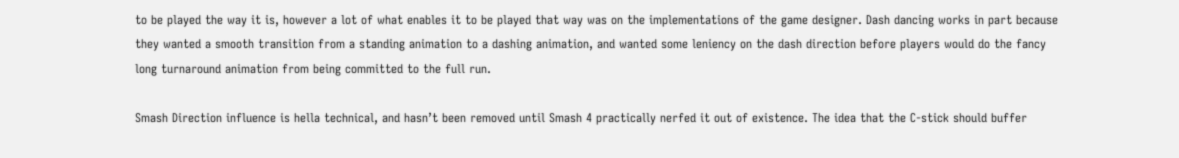to be played the way it is, however a lot of what enables it to be played that way was on the implementations of the game designer. Dash dancing works in part because they wanted a smooth transition from a standing animation to a dashing animation, and wanted some leniency on the dash direction before players would do the fancy long turnaround animation from being committed to the full run.

Smash Direction influence is hella technical, and hasn’t been removed until Smash 4 practically nerfed it out of existence. The idea that the C-stick should buffer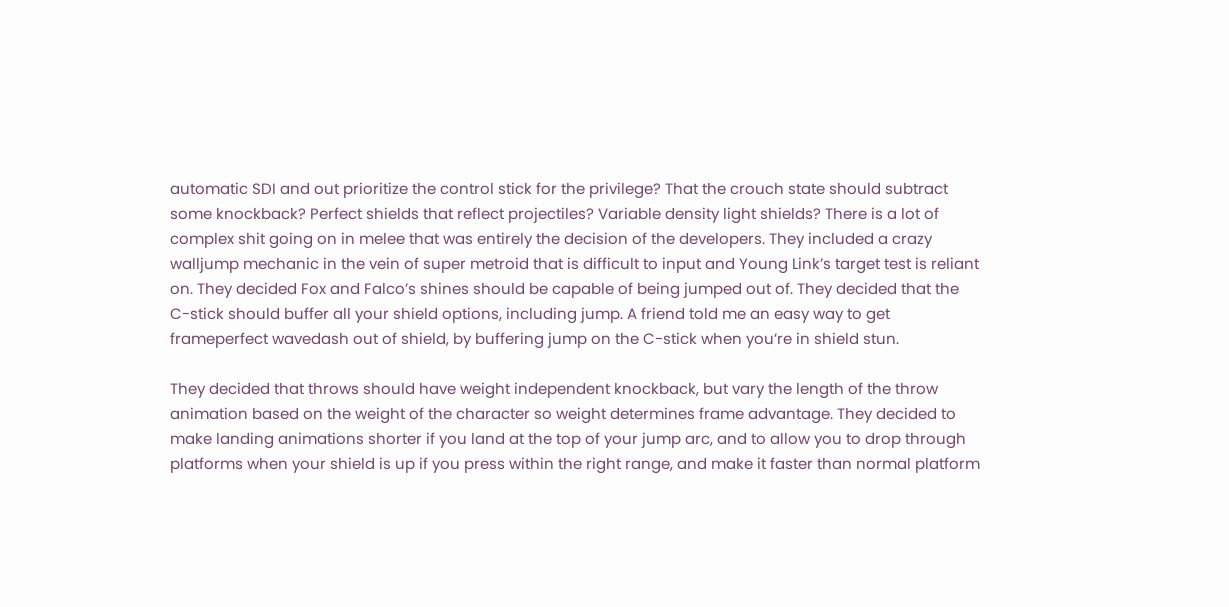automatic SDI and out prioritize the control stick for the privilege? That the crouch state should subtract some knockback? Perfect shields that reflect projectiles? Variable density light shields? There is a lot of complex shit going on in melee that was entirely the decision of the developers. They included a crazy walljump mechanic in the vein of super metroid that is difficult to input and Young Link’s target test is reliant on. They decided Fox and Falco’s shines should be capable of being jumped out of. They decided that the C-stick should buffer all your shield options, including jump. A friend told me an easy way to get frameperfect wavedash out of shield, by buffering jump on the C-stick when you’re in shield stun.

They decided that throws should have weight independent knockback, but vary the length of the throw animation based on the weight of the character so weight determines frame advantage. They decided to make landing animations shorter if you land at the top of your jump arc, and to allow you to drop through platforms when your shield is up if you press within the right range, and make it faster than normal platform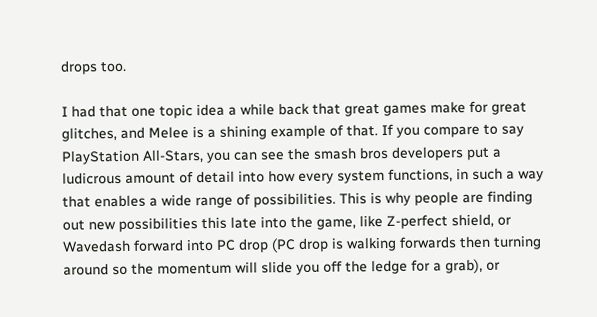drops too.

I had that one topic idea a while back that great games make for great glitches, and Melee is a shining example of that. If you compare to say PlayStation All-Stars, you can see the smash bros developers put a ludicrous amount of detail into how every system functions, in such a way that enables a wide range of possibilities. This is why people are finding out new possibilities this late into the game, like Z-perfect shield, or Wavedash forward into PC drop (PC drop is walking forwards then turning around so the momentum will slide you off the ledge for a grab), or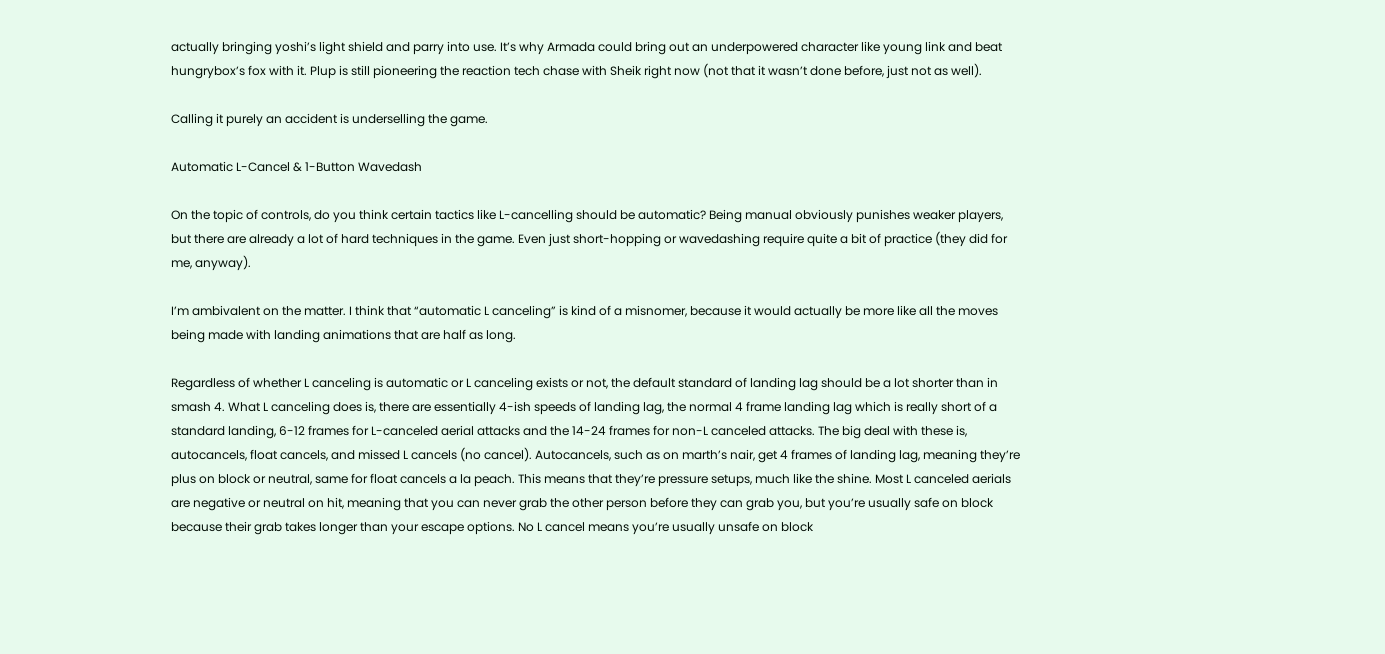actually bringing yoshi’s light shield and parry into use. It’s why Armada could bring out an underpowered character like young link and beat hungrybox’s fox with it. Plup is still pioneering the reaction tech chase with Sheik right now (not that it wasn’t done before, just not as well).

Calling it purely an accident is underselling the game.

Automatic L-Cancel & 1-Button Wavedash

On the topic of controls, do you think certain tactics like L-cancelling should be automatic? Being manual obviously punishes weaker players, but there are already a lot of hard techniques in the game. Even just short-hopping or wavedashing require quite a bit of practice (they did for me, anyway).

I’m ambivalent on the matter. I think that “automatic L canceling” is kind of a misnomer, because it would actually be more like all the moves being made with landing animations that are half as long.

Regardless of whether L canceling is automatic or L canceling exists or not, the default standard of landing lag should be a lot shorter than in smash 4. What L canceling does is, there are essentially 4-ish speeds of landing lag, the normal 4 frame landing lag which is really short of a standard landing, 6-12 frames for L-canceled aerial attacks and the 14-24 frames for non-L canceled attacks. The big deal with these is, autocancels, float cancels, and missed L cancels (no cancel). Autocancels, such as on marth’s nair, get 4 frames of landing lag, meaning they’re plus on block or neutral, same for float cancels a la peach. This means that they’re pressure setups, much like the shine. Most L canceled aerials are negative or neutral on hit, meaning that you can never grab the other person before they can grab you, but you’re usually safe on block because their grab takes longer than your escape options. No L cancel means you’re usually unsafe on block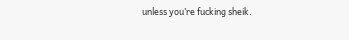unless you’re fucking sheik.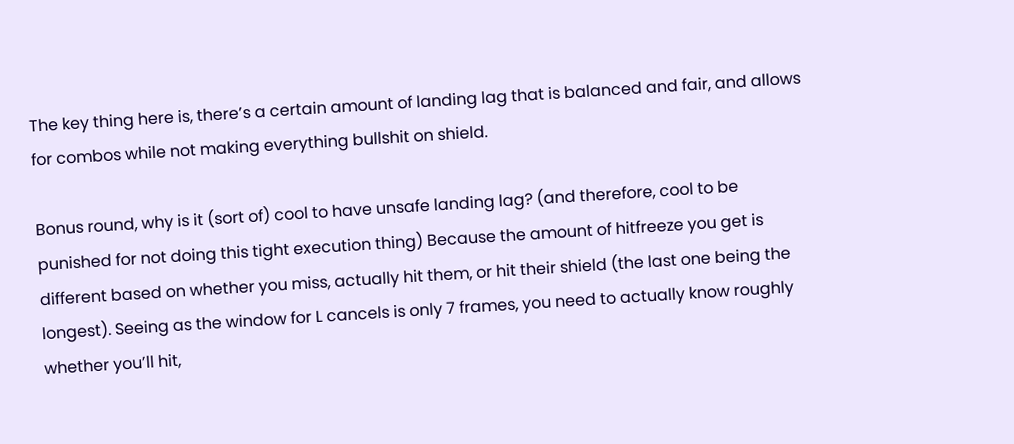The key thing here is, there’s a certain amount of landing lag that is balanced and fair, and allows for combos while not making everything bullshit on shield.

Bonus round, why is it (sort of) cool to have unsafe landing lag? (and therefore, cool to be punished for not doing this tight execution thing) Because the amount of hitfreeze you get is different based on whether you miss, actually hit them, or hit their shield (the last one being the longest). Seeing as the window for L cancels is only 7 frames, you need to actually know roughly whether you’ll hit,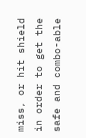miss, or hit shield in order to get the safe and combo-able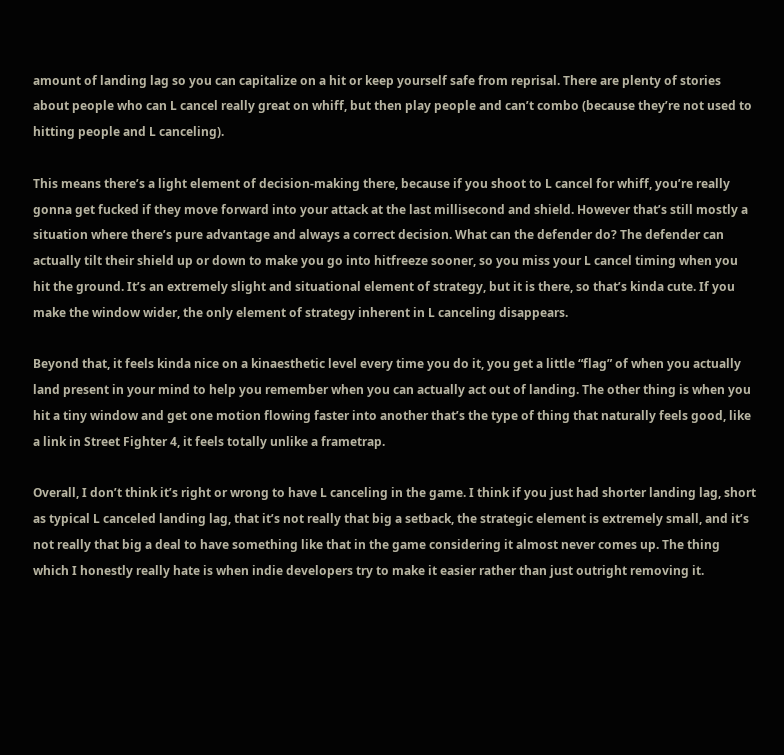amount of landing lag so you can capitalize on a hit or keep yourself safe from reprisal. There are plenty of stories about people who can L cancel really great on whiff, but then play people and can’t combo (because they’re not used to hitting people and L canceling).

This means there’s a light element of decision-making there, because if you shoot to L cancel for whiff, you’re really gonna get fucked if they move forward into your attack at the last millisecond and shield. However that’s still mostly a situation where there’s pure advantage and always a correct decision. What can the defender do? The defender can actually tilt their shield up or down to make you go into hitfreeze sooner, so you miss your L cancel timing when you hit the ground. It’s an extremely slight and situational element of strategy, but it is there, so that’s kinda cute. If you make the window wider, the only element of strategy inherent in L canceling disappears.

Beyond that, it feels kinda nice on a kinaesthetic level every time you do it, you get a little “flag” of when you actually land present in your mind to help you remember when you can actually act out of landing. The other thing is when you hit a tiny window and get one motion flowing faster into another that’s the type of thing that naturally feels good, like a link in Street Fighter 4, it feels totally unlike a frametrap.

Overall, I don’t think it’s right or wrong to have L canceling in the game. I think if you just had shorter landing lag, short as typical L canceled landing lag, that it’s not really that big a setback, the strategic element is extremely small, and it’s not really that big a deal to have something like that in the game considering it almost never comes up. The thing which I honestly really hate is when indie developers try to make it easier rather than just outright removing it.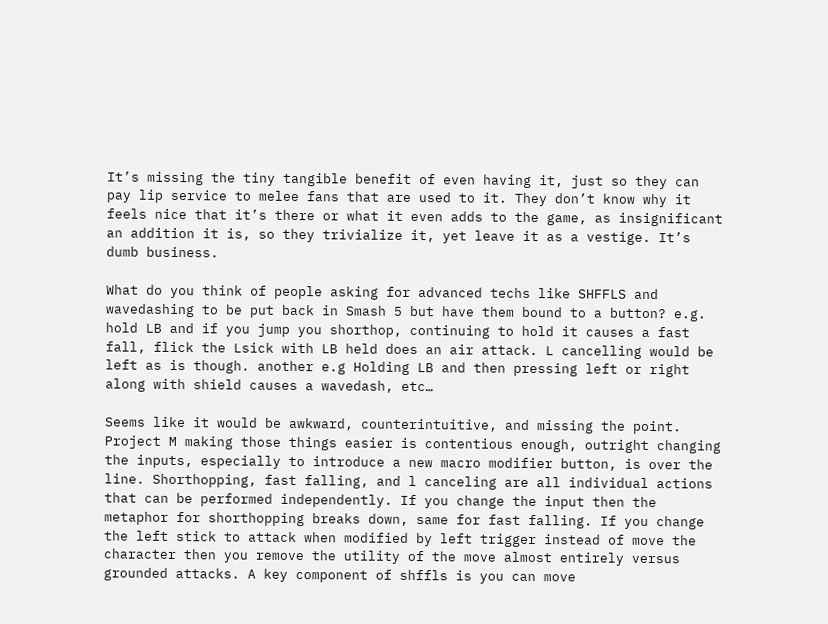It’s missing the tiny tangible benefit of even having it, just so they can pay lip service to melee fans that are used to it. They don’t know why it feels nice that it’s there or what it even adds to the game, as insignificant an addition it is, so they trivialize it, yet leave it as a vestige. It’s dumb business.

What do you think of people asking for advanced techs like SHFFLS and wavedashing to be put back in Smash 5 but have them bound to a button? e.g. hold LB and if you jump you shorthop, continuing to hold it causes a fast fall, flick the Lsick with LB held does an air attack. L cancelling would be left as is though. another e.g Holding LB and then pressing left or right along with shield causes a wavedash, etc…

Seems like it would be awkward, counterintuitive, and missing the point. Project M making those things easier is contentious enough, outright changing the inputs, especially to introduce a new macro modifier button, is over the line. Shorthopping, fast falling, and l canceling are all individual actions that can be performed independently. If you change the input then the metaphor for shorthopping breaks down, same for fast falling. If you change the left stick to attack when modified by left trigger instead of move the character then you remove the utility of the move almost entirely versus grounded attacks. A key component of shffls is you can move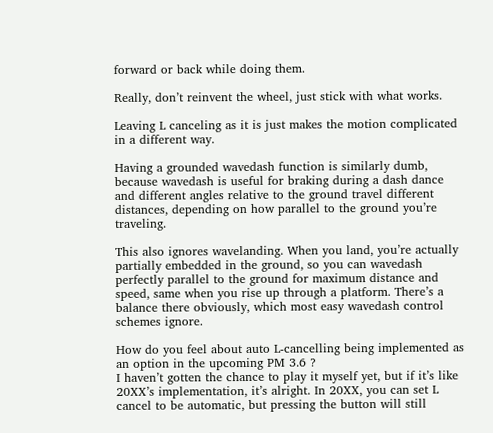forward or back while doing them.

Really, don’t reinvent the wheel, just stick with what works.

Leaving L canceling as it is just makes the motion complicated in a different way.

Having a grounded wavedash function is similarly dumb, because wavedash is useful for braking during a dash dance and different angles relative to the ground travel different distances, depending on how parallel to the ground you’re traveling.

This also ignores wavelanding. When you land, you’re actually partially embedded in the ground, so you can wavedash perfectly parallel to the ground for maximum distance and speed, same when you rise up through a platform. There’s a balance there obviously, which most easy wavedash control schemes ignore.

How do you feel about auto L-cancelling being implemented as an option in the upcoming PM 3.6 ?
I haven’t gotten the chance to play it myself yet, but if it’s like 20XX’s implementation, it’s alright. In 20XX, you can set L cancel to be automatic, but pressing the button will still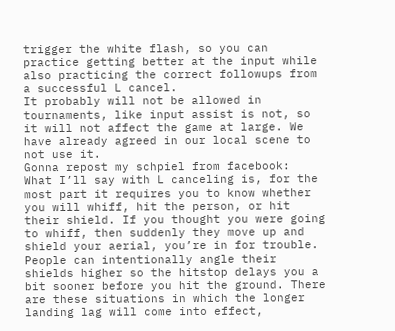trigger the white flash, so you can practice getting better at the input while also practicing the correct followups from a successful L cancel.
It probably will not be allowed in tournaments, like input assist is not, so it will not affect the game at large. We have already agreed in our local scene to not use it.
Gonna repost my schpiel from facebook:
What I’ll say with L canceling is, for the most part it requires you to know whether you will whiff, hit the person, or hit their shield. If you thought you were going to whiff, then suddenly they move up and shield your aerial, you’re in for trouble. People can intentionally angle their shields higher so the hitstop delays you a bit sooner before you hit the ground. There are these situations in which the longer landing lag will come into effect,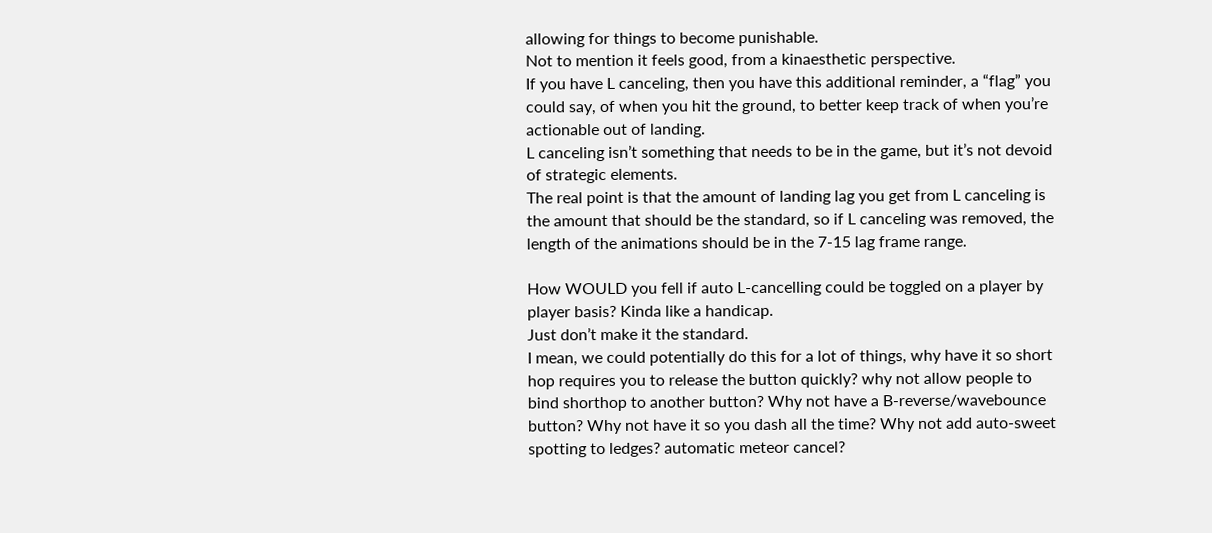allowing for things to become punishable.
Not to mention it feels good, from a kinaesthetic perspective.
If you have L canceling, then you have this additional reminder, a “flag” you could say, of when you hit the ground, to better keep track of when you’re actionable out of landing.
L canceling isn’t something that needs to be in the game, but it’s not devoid of strategic elements.
The real point is that the amount of landing lag you get from L canceling is the amount that should be the standard, so if L canceling was removed, the length of the animations should be in the 7-15 lag frame range.

How WOULD you fell if auto L-cancelling could be toggled on a player by player basis? Kinda like a handicap.
Just don’t make it the standard.
I mean, we could potentially do this for a lot of things, why have it so short hop requires you to release the button quickly? why not allow people to bind shorthop to another button? Why not have a B-reverse/wavebounce button? Why not have it so you dash all the time? Why not add auto-sweet spotting to ledges? automatic meteor cancel?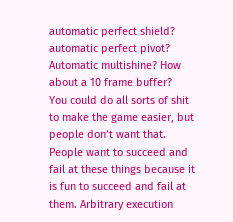automatic perfect shield? automatic perfect pivot? Automatic multishine? How about a 10 frame buffer?
You could do all sorts of shit to make the game easier, but people don’t want that. People want to succeed and fail at these things because it is fun to succeed and fail at them. Arbitrary execution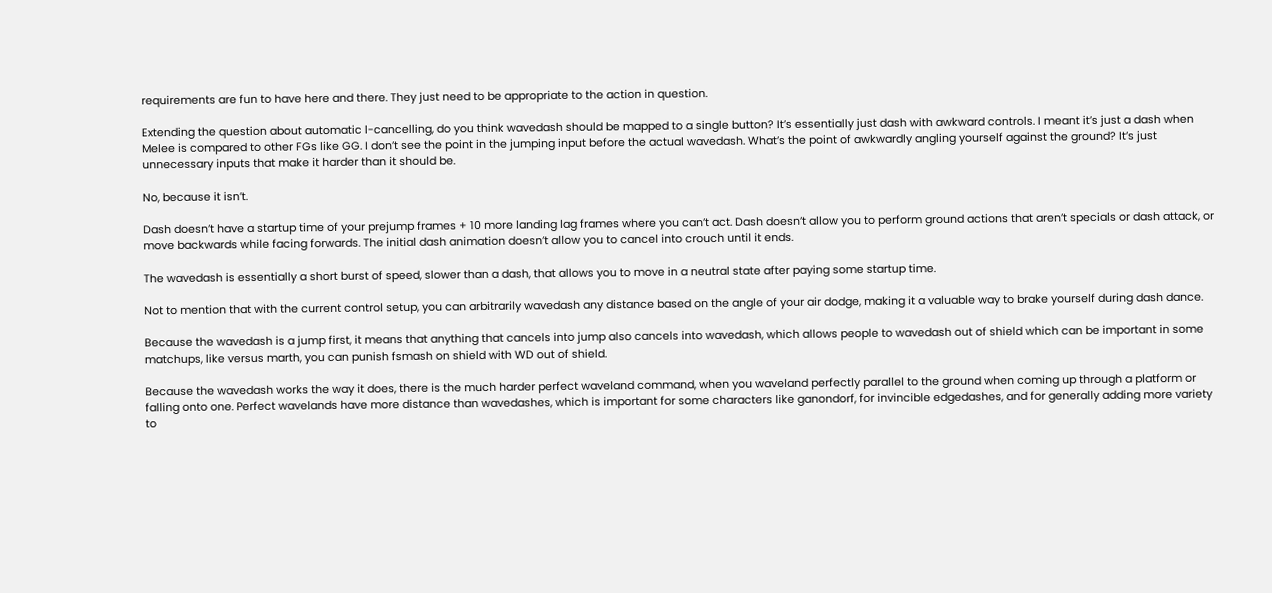requirements are fun to have here and there. They just need to be appropriate to the action in question.

Extending the question about automatic l-cancelling, do you think wavedash should be mapped to a single button? It’s essentially just dash with awkward controls. I meant it’s just a dash when Melee is compared to other FGs like GG. I don’t see the point in the jumping input before the actual wavedash. What’s the point of awkwardly angling yourself against the ground? It’s just unnecessary inputs that make it harder than it should be.

No, because it isn’t.

Dash doesn’t have a startup time of your prejump frames + 10 more landing lag frames where you can’t act. Dash doesn’t allow you to perform ground actions that aren’t specials or dash attack, or move backwards while facing forwards. The initial dash animation doesn’t allow you to cancel into crouch until it ends.

The wavedash is essentially a short burst of speed, slower than a dash, that allows you to move in a neutral state after paying some startup time.

Not to mention that with the current control setup, you can arbitrarily wavedash any distance based on the angle of your air dodge, making it a valuable way to brake yourself during dash dance.

Because the wavedash is a jump first, it means that anything that cancels into jump also cancels into wavedash, which allows people to wavedash out of shield which can be important in some matchups, like versus marth, you can punish fsmash on shield with WD out of shield.

Because the wavedash works the way it does, there is the much harder perfect waveland command, when you waveland perfectly parallel to the ground when coming up through a platform or falling onto one. Perfect wavelands have more distance than wavedashes, which is important for some characters like ganondorf, for invincible edgedashes, and for generally adding more variety to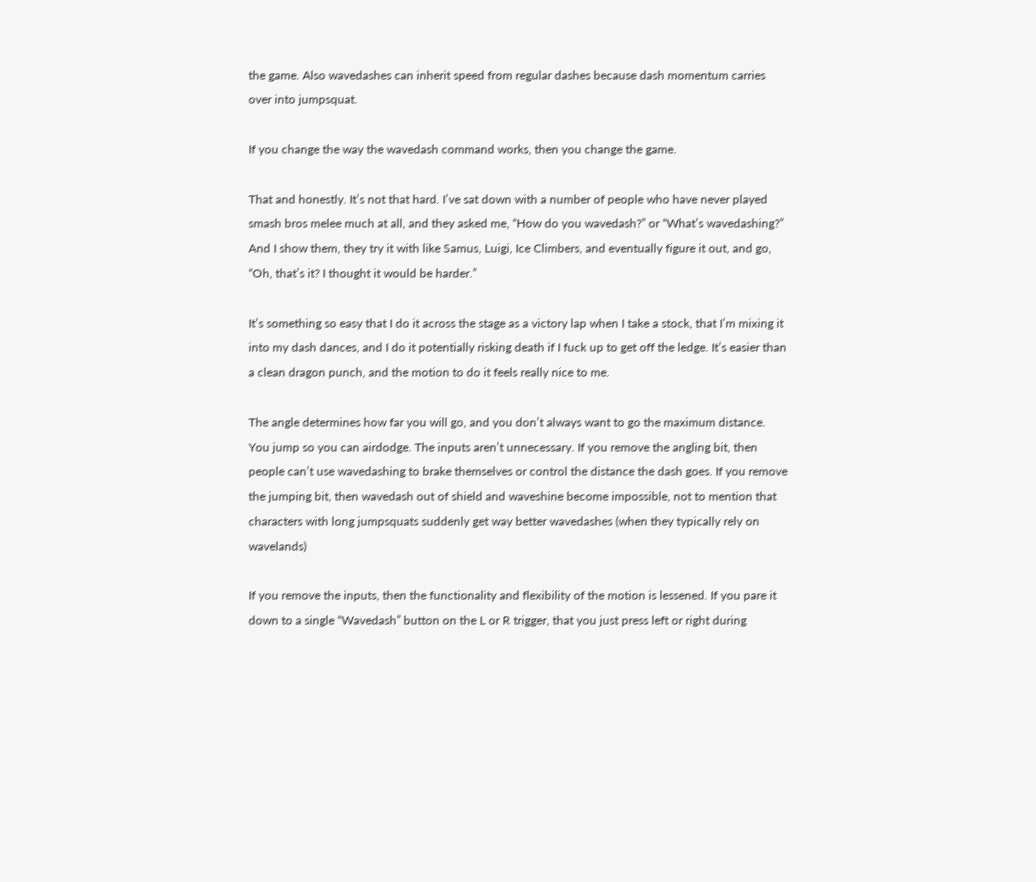the game. Also wavedashes can inherit speed from regular dashes because dash momentum carries over into jumpsquat.

If you change the way the wavedash command works, then you change the game.

That and honestly. It’s not that hard. I’ve sat down with a number of people who have never played smash bros melee much at all, and they asked me, “How do you wavedash?” or “What’s wavedashing?” And I show them, they try it with like Samus, Luigi, Ice Climbers, and eventually figure it out, and go, “Oh, that’s it? I thought it would be harder.”

It’s something so easy that I do it across the stage as a victory lap when I take a stock, that I’m mixing it into my dash dances, and I do it potentially risking death if I fuck up to get off the ledge. It’s easier than a clean dragon punch, and the motion to do it feels really nice to me.

The angle determines how far you will go, and you don’t always want to go the maximum distance. You jump so you can airdodge. The inputs aren’t unnecessary. If you remove the angling bit, then people can’t use wavedashing to brake themselves or control the distance the dash goes. If you remove the jumping bit, then wavedash out of shield and waveshine become impossible, not to mention that characters with long jumpsquats suddenly get way better wavedashes (when they typically rely on wavelands)

If you remove the inputs, then the functionality and flexibility of the motion is lessened. If you pare it down to a single “Wavedash” button on the L or R trigger, that you just press left or right during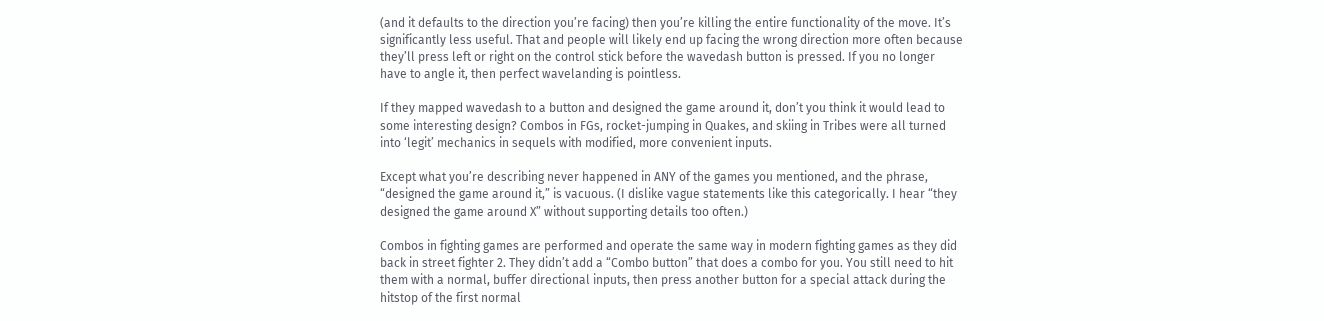(and it defaults to the direction you’re facing) then you’re killing the entire functionality of the move. It’s significantly less useful. That and people will likely end up facing the wrong direction more often because they’ll press left or right on the control stick before the wavedash button is pressed. If you no longer have to angle it, then perfect wavelanding is pointless.

If they mapped wavedash to a button and designed the game around it, don’t you think it would lead to some interesting design? Combos in FGs, rocket-jumping in Quakes, and skiing in Tribes were all turned into ‘legit’ mechanics in sequels with modified, more convenient inputs.

Except what you’re describing never happened in ANY of the games you mentioned, and the phrase, “designed the game around it,” is vacuous. (I dislike vague statements like this categorically. I hear “they designed the game around X” without supporting details too often.)

Combos in fighting games are performed and operate the same way in modern fighting games as they did back in street fighter 2. They didn’t add a “Combo button” that does a combo for you. You still need to hit them with a normal, buffer directional inputs, then press another button for a special attack during the hitstop of the first normal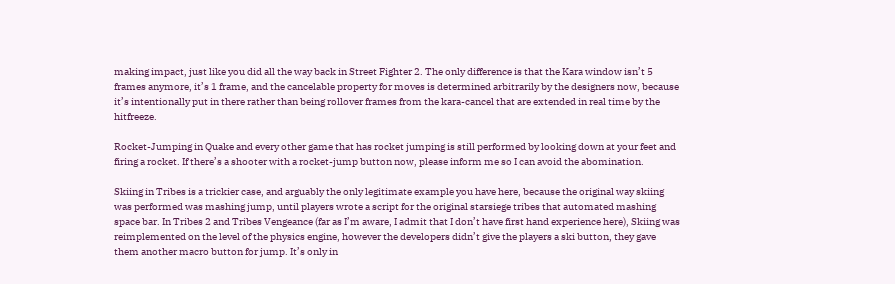making impact, just like you did all the way back in Street Fighter 2. The only difference is that the Kara window isn’t 5 frames anymore, it’s 1 frame, and the cancelable property for moves is determined arbitrarily by the designers now, because it’s intentionally put in there rather than being rollover frames from the kara-cancel that are extended in real time by the hitfreeze.

Rocket-Jumping in Quake and every other game that has rocket jumping is still performed by looking down at your feet and firing a rocket. If there’s a shooter with a rocket-jump button now, please inform me so I can avoid the abomination.

Skiing in Tribes is a trickier case, and arguably the only legitimate example you have here, because the original way skiing was performed was mashing jump, until players wrote a script for the original starsiege tribes that automated mashing space bar. In Tribes 2 and Tribes Vengeance (far as I’m aware, I admit that I don’t have first hand experience here), Skiing was reimplemented on the level of the physics engine, however the developers didn’t give the players a ski button, they gave them another macro button for jump. It’s only in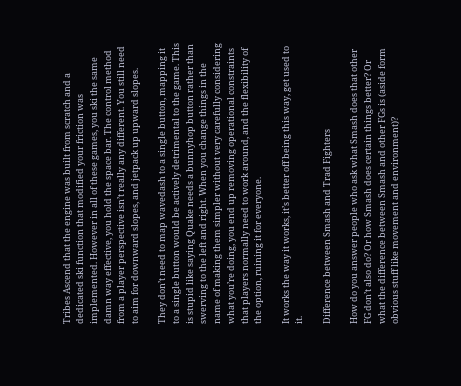Tribes Ascend that the engine was built from scratch and a dedicated ski function that modified your friction was implemented. However in all of these games, you ski the same damn way effective, you hold the space bar. The control method from a player perspective isn’t really any different. You still need to aim for downward slopes, and jetpack up upward slopes.

They don’t need to map wavedash to a single button, mapping it to a single button would be actively detrimental to the game. This is stupid like saying Quake needs a bunnyhop button rather than swerving to the left and right. When you change things in the name of making them simpler without very carefully considering what you’re doing, you end up removing operational constraints that players normally need to work around, and the flexibility of the option, ruining it for everyone.

It works the way it works, it’s better off being this way, get used to it.

Difference between Smash and Trad Fighters

How do you answer people who ask what Smash does that other FG don’t also do? Or how Smash does certain things better? Or what the difference between Smash and other FGs is (aside form obvious stuff like movement and environment)?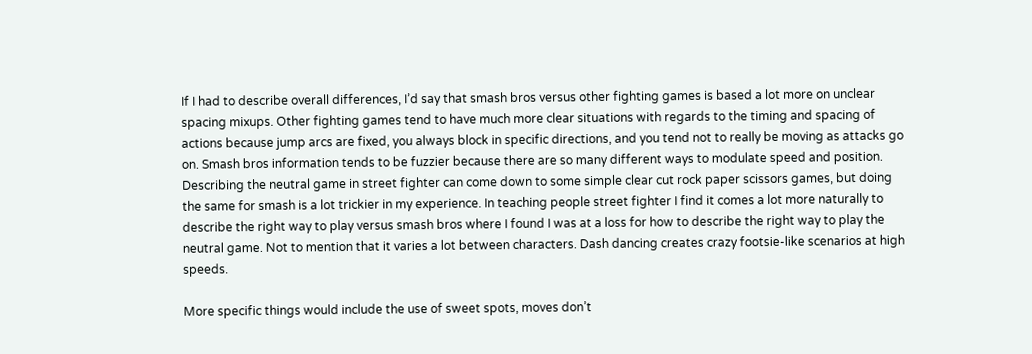If I had to describe overall differences, I’d say that smash bros versus other fighting games is based a lot more on unclear spacing mixups. Other fighting games tend to have much more clear situations with regards to the timing and spacing of actions because jump arcs are fixed, you always block in specific directions, and you tend not to really be moving as attacks go on. Smash bros information tends to be fuzzier because there are so many different ways to modulate speed and position. Describing the neutral game in street fighter can come down to some simple clear cut rock paper scissors games, but doing the same for smash is a lot trickier in my experience. In teaching people street fighter I find it comes a lot more naturally to describe the right way to play versus smash bros where I found I was at a loss for how to describe the right way to play the neutral game. Not to mention that it varies a lot between characters. Dash dancing creates crazy footsie-like scenarios at high speeds.

More specific things would include the use of sweet spots, moves don’t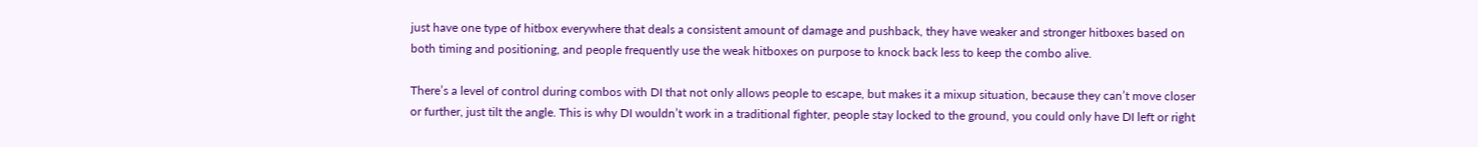just have one type of hitbox everywhere that deals a consistent amount of damage and pushback, they have weaker and stronger hitboxes based on both timing and positioning, and people frequently use the weak hitboxes on purpose to knock back less to keep the combo alive.

There’s a level of control during combos with DI that not only allows people to escape, but makes it a mixup situation, because they can’t move closer or further, just tilt the angle. This is why DI wouldn’t work in a traditional fighter, people stay locked to the ground, you could only have DI left or right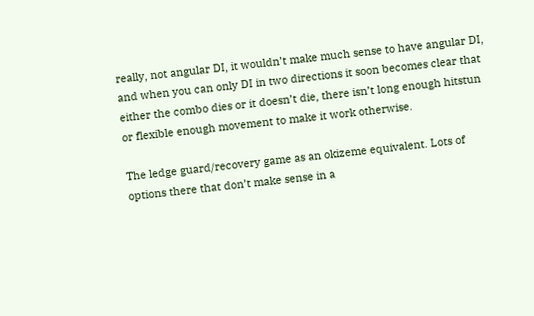really, not angular DI, it wouldn’t make much sense to have angular DI, and when you can only DI in two directions it soon becomes clear that either the combo dies or it doesn’t die, there isn’t long enough hitstun or flexible enough movement to make it work otherwise.

The ledge guard/recovery game as an okizeme equivalent. Lots of options there that don’t make sense in a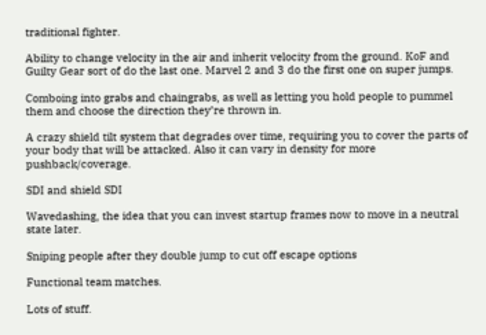traditional fighter.

Ability to change velocity in the air and inherit velocity from the ground. KoF and Guilty Gear sort of do the last one. Marvel 2 and 3 do the first one on super jumps.

Comboing into grabs and chaingrabs, as well as letting you hold people to pummel them and choose the direction they’re thrown in.

A crazy shield tilt system that degrades over time, requiring you to cover the parts of your body that will be attacked. Also it can vary in density for more pushback/coverage.

SDI and shield SDI

Wavedashing, the idea that you can invest startup frames now to move in a neutral state later.

Sniping people after they double jump to cut off escape options

Functional team matches.

Lots of stuff.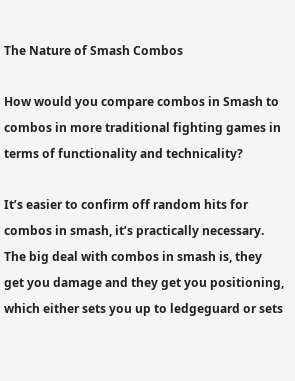The Nature of Smash Combos

How would you compare combos in Smash to combos in more traditional fighting games in terms of functionality and technicality?

It’s easier to confirm off random hits for combos in smash, it’s practically necessary. The big deal with combos in smash is, they get you damage and they get you positioning, which either sets you up to ledgeguard or sets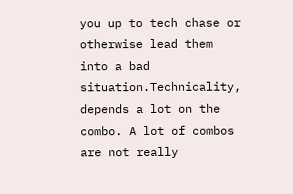you up to tech chase or otherwise lead them into a bad situation.Technicality, depends a lot on the combo. A lot of combos are not really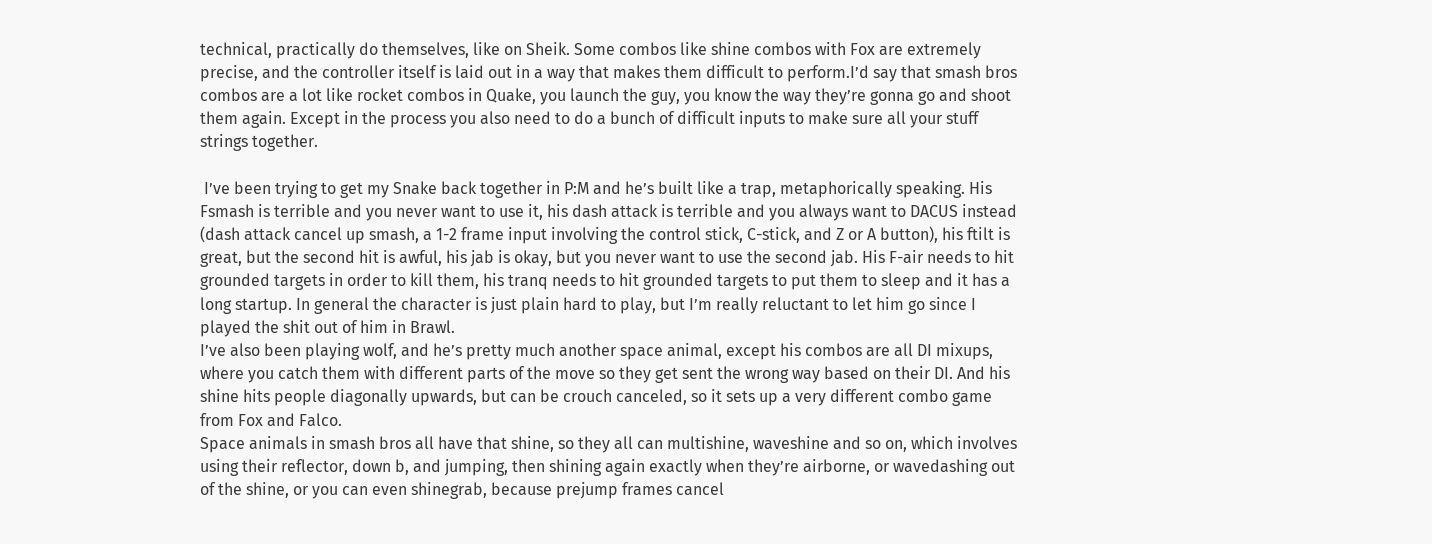technical, practically do themselves, like on Sheik. Some combos like shine combos with Fox are extremely precise, and the controller itself is laid out in a way that makes them difficult to perform.I’d say that smash bros combos are a lot like rocket combos in Quake, you launch the guy, you know the way they’re gonna go and shoot them again. Except in the process you also need to do a bunch of difficult inputs to make sure all your stuff strings together.

 I’ve been trying to get my Snake back together in P:M and he’s built like a trap, metaphorically speaking. His Fsmash is terrible and you never want to use it, his dash attack is terrible and you always want to DACUS instead (dash attack cancel up smash, a 1-2 frame input involving the control stick, C-stick, and Z or A button), his ftilt is great, but the second hit is awful, his jab is okay, but you never want to use the second jab. His F-air needs to hit grounded targets in order to kill them, his tranq needs to hit grounded targets to put them to sleep and it has a long startup. In general the character is just plain hard to play, but I’m really reluctant to let him go since I played the shit out of him in Brawl.
I’ve also been playing wolf, and he’s pretty much another space animal, except his combos are all DI mixups, where you catch them with different parts of the move so they get sent the wrong way based on their DI. And his shine hits people diagonally upwards, but can be crouch canceled, so it sets up a very different combo game from Fox and Falco.
Space animals in smash bros all have that shine, so they all can multishine, waveshine and so on, which involves using their reflector, down b, and jumping, then shining again exactly when they’re airborne, or wavedashing out of the shine, or you can even shinegrab, because prejump frames cancel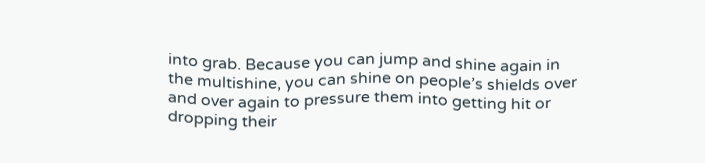into grab. Because you can jump and shine again in the multishine, you can shine on people’s shields over and over again to pressure them into getting hit or dropping their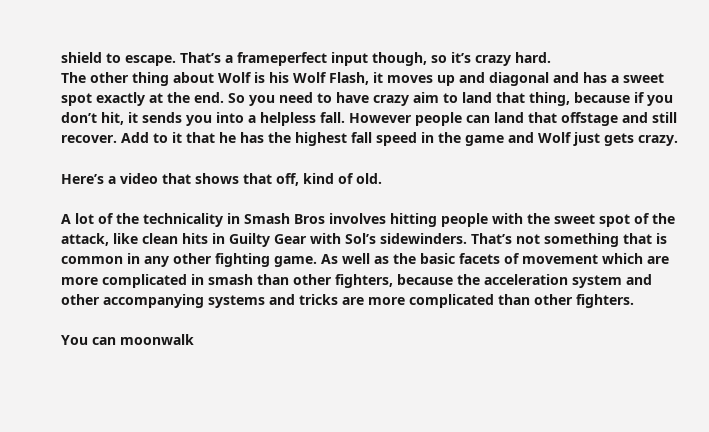shield to escape. That’s a frameperfect input though, so it’s crazy hard.
The other thing about Wolf is his Wolf Flash, it moves up and diagonal and has a sweet spot exactly at the end. So you need to have crazy aim to land that thing, because if you don’t hit, it sends you into a helpless fall. However people can land that offstage and still recover. Add to it that he has the highest fall speed in the game and Wolf just gets crazy.

Here’s a video that shows that off, kind of old.

A lot of the technicality in Smash Bros involves hitting people with the sweet spot of the attack, like clean hits in Guilty Gear with Sol’s sidewinders. That’s not something that is common in any other fighting game. As well as the basic facets of movement which are more complicated in smash than other fighters, because the acceleration system and other accompanying systems and tricks are more complicated than other fighters.

You can moonwalk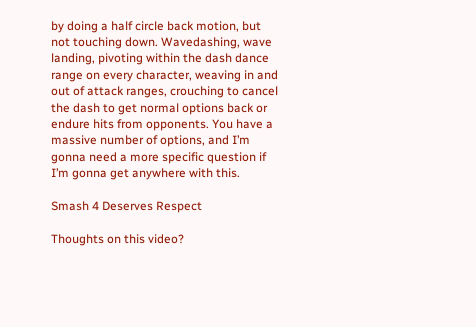by doing a half circle back motion, but not touching down. Wavedashing, wave landing, pivoting within the dash dance range on every character, weaving in and out of attack ranges, crouching to cancel the dash to get normal options back or endure hits from opponents. You have a massive number of options, and I’m gonna need a more specific question if I’m gonna get anywhere with this.

Smash 4 Deserves Respect

Thoughts on this video?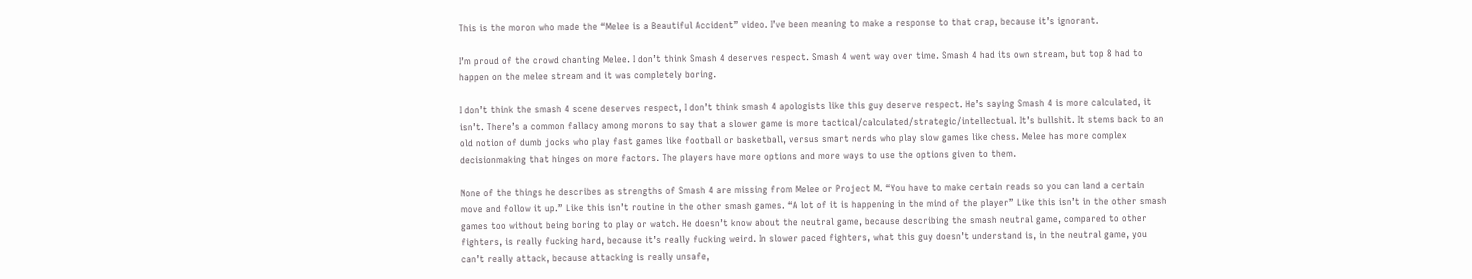This is the moron who made the “Melee is a Beautiful Accident” video. I’ve been meaning to make a response to that crap, because it’s ignorant.

I’m proud of the crowd chanting Melee. I don’t think Smash 4 deserves respect. Smash 4 went way over time. Smash 4 had its own stream, but top 8 had to happen on the melee stream and it was completely boring.

I don’t think the smash 4 scene deserves respect, I don’t think smash 4 apologists like this guy deserve respect. He’s saying Smash 4 is more calculated, it isn’t. There’s a common fallacy among morons to say that a slower game is more tactical/calculated/strategic/intellectual. It’s bullshit. It stems back to an old notion of dumb jocks who play fast games like football or basketball, versus smart nerds who play slow games like chess. Melee has more complex decisionmaking that hinges on more factors. The players have more options and more ways to use the options given to them.

None of the things he describes as strengths of Smash 4 are missing from Melee or Project M. “You have to make certain reads so you can land a certain move and follow it up.” Like this isn’t routine in the other smash games. “A lot of it is happening in the mind of the player” Like this isn’t in the other smash games too without being boring to play or watch. He doesn’t know about the neutral game, because describing the smash neutral game, compared to other fighters, is really fucking hard, because it’s really fucking weird. In slower paced fighters, what this guy doesn’t understand is, in the neutral game, you can’t really attack, because attacking is really unsafe,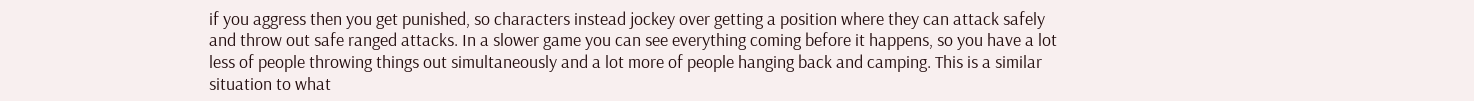if you aggress then you get punished, so characters instead jockey over getting a position where they can attack safely and throw out safe ranged attacks. In a slower game you can see everything coming before it happens, so you have a lot less of people throwing things out simultaneously and a lot more of people hanging back and camping. This is a similar situation to what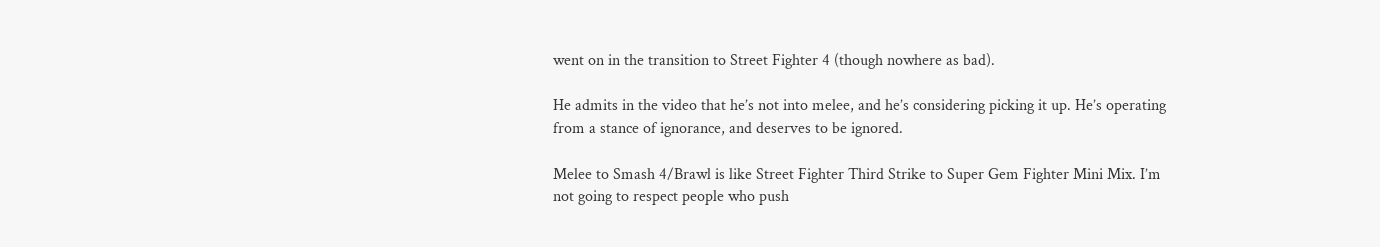went on in the transition to Street Fighter 4 (though nowhere as bad).

He admits in the video that he’s not into melee, and he’s considering picking it up. He’s operating from a stance of ignorance, and deserves to be ignored.

Melee to Smash 4/Brawl is like Street Fighter Third Strike to Super Gem Fighter Mini Mix. I’m not going to respect people who push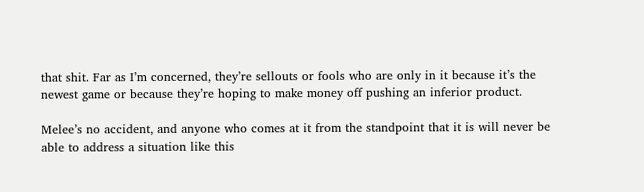that shit. Far as I’m concerned, they’re sellouts or fools who are only in it because it’s the newest game or because they’re hoping to make money off pushing an inferior product.

Melee’s no accident, and anyone who comes at it from the standpoint that it is will never be able to address a situation like this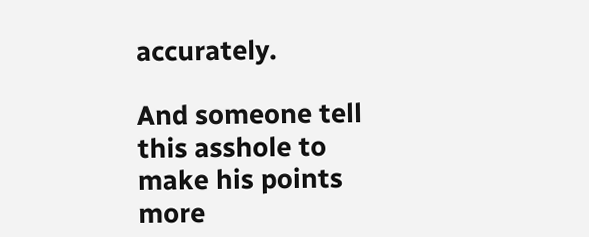accurately.

And someone tell this asshole to make his points more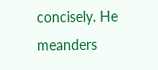concisely. He meanders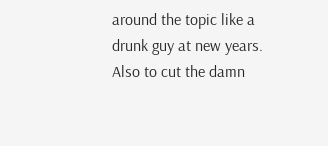around the topic like a drunk guy at new years. Also to cut the damn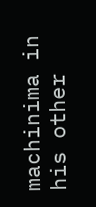machinima in his other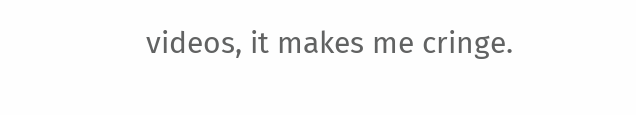videos, it makes me cringe.